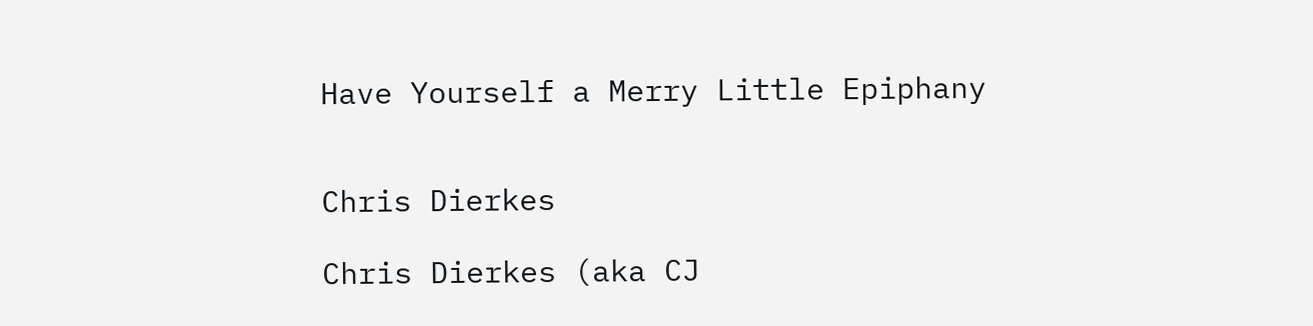Have Yourself a Merry Little Epiphany


Chris Dierkes

Chris Dierkes (aka CJ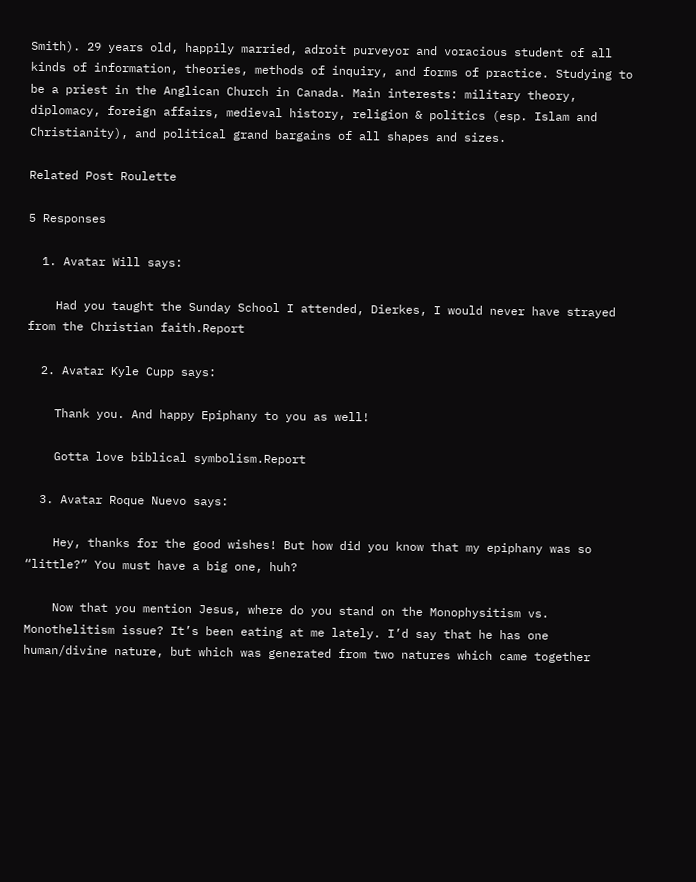Smith). 29 years old, happily married, adroit purveyor and voracious student of all kinds of information, theories, methods of inquiry, and forms of practice. Studying to be a priest in the Anglican Church in Canada. Main interests: military theory, diplomacy, foreign affairs, medieval history, religion & politics (esp. Islam and Christianity), and political grand bargains of all shapes and sizes.

Related Post Roulette

5 Responses

  1. Avatar Will says:

    Had you taught the Sunday School I attended, Dierkes, I would never have strayed from the Christian faith.Report

  2. Avatar Kyle Cupp says:

    Thank you. And happy Epiphany to you as well!

    Gotta love biblical symbolism.Report

  3. Avatar Roque Nuevo says:

    Hey, thanks for the good wishes! But how did you know that my epiphany was so “little?” You must have a big one, huh?

    Now that you mention Jesus, where do you stand on the Monophysitism vs. Monothelitism issue? It’s been eating at me lately. I’d say that he has one human/divine nature, but which was generated from two natures which came together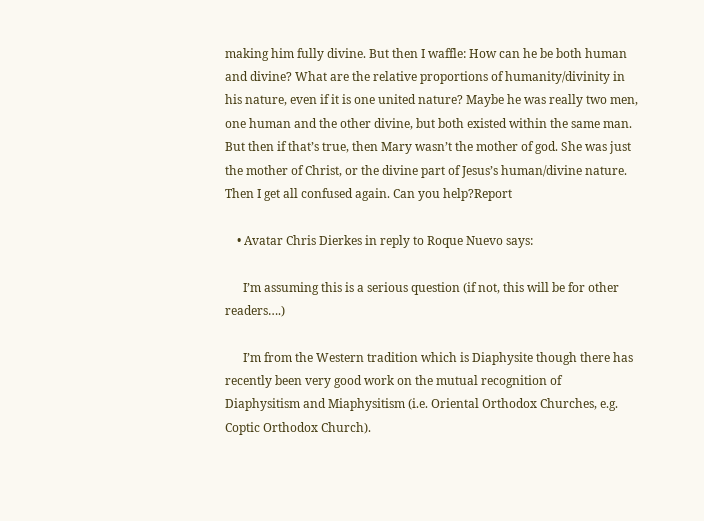making him fully divine. But then I waffle: How can he be both human and divine? What are the relative proportions of humanity/divinity in his nature, even if it is one united nature? Maybe he was really two men, one human and the other divine, but both existed within the same man. But then if that’s true, then Mary wasn’t the mother of god. She was just the mother of Christ, or the divine part of Jesus’s human/divine nature. Then I get all confused again. Can you help?Report

    • Avatar Chris Dierkes in reply to Roque Nuevo says:

      I’m assuming this is a serious question (if not, this will be for other readers….)

      I’m from the Western tradition which is Diaphysite though there has recently been very good work on the mutual recognition of Diaphysitism and Miaphysitism (i.e. Oriental Orthodox Churches, e.g. Coptic Orthodox Church).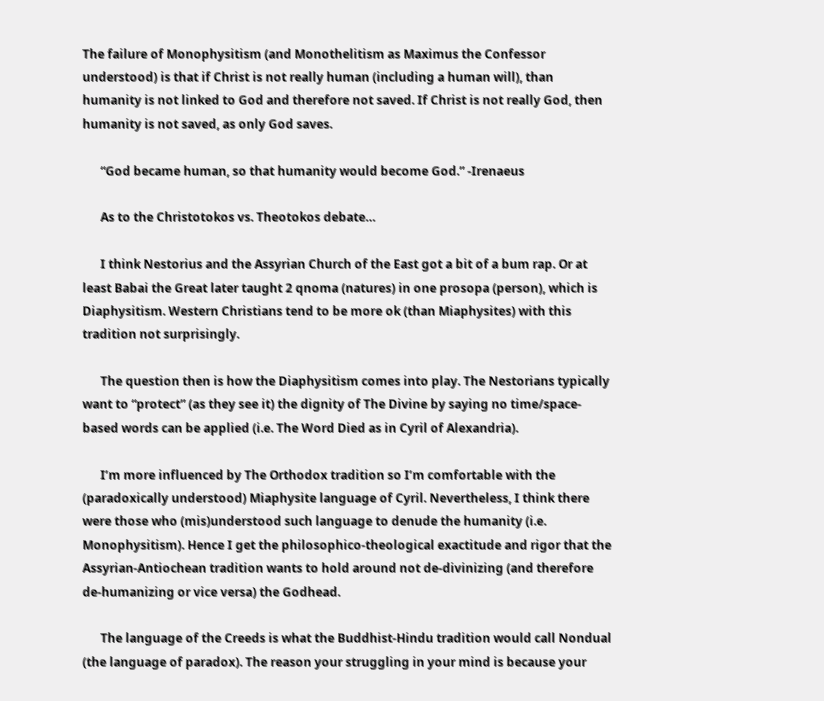The failure of Monophysitism (and Monothelitism as Maximus the Confessor understood) is that if Christ is not really human (including a human will), than humanity is not linked to God and therefore not saved. If Christ is not really God, then humanity is not saved, as only God saves.

      “God became human, so that humanity would become God.” -Irenaeus

      As to the Christotokos vs. Theotokos debate…

      I think Nestorius and the Assyrian Church of the East got a bit of a bum rap. Or at least Babai the Great later taught 2 qnoma (natures) in one prosopa (person), which is Diaphysitism. Western Christians tend to be more ok (than Miaphysites) with this tradition not surprisingly.

      The question then is how the Diaphysitism comes into play. The Nestorians typically want to “protect” (as they see it) the dignity of The Divine by saying no time/space-based words can be applied (i.e. The Word Died as in Cyril of Alexandria).

      I’m more influenced by The Orthodox tradition so I’m comfortable with the (paradoxically understood) Miaphysite language of Cyril. Nevertheless, I think there were those who (mis)understood such language to denude the humanity (i.e. Monophysitism). Hence I get the philosophico-theological exactitude and rigor that the Assyrian-Antiochean tradition wants to hold around not de-divinizing (and therefore de-humanizing or vice versa) the Godhead.

      The language of the Creeds is what the Buddhist-Hindu tradition would call Nondual (the language of paradox). The reason your struggling in your mind is because your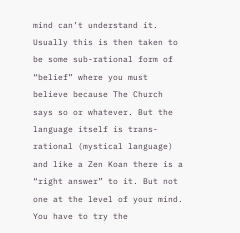mind can’t understand it. Usually this is then taken to be some sub-rational form of “belief” where you must believe because The Church says so or whatever. But the language itself is trans-rational (mystical language) and like a Zen Koan there is a “right answer” to it. But not one at the level of your mind. You have to try the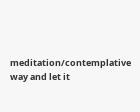meditation/contemplative way and let it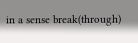in a sense break(through)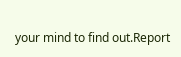your mind to find out.Report